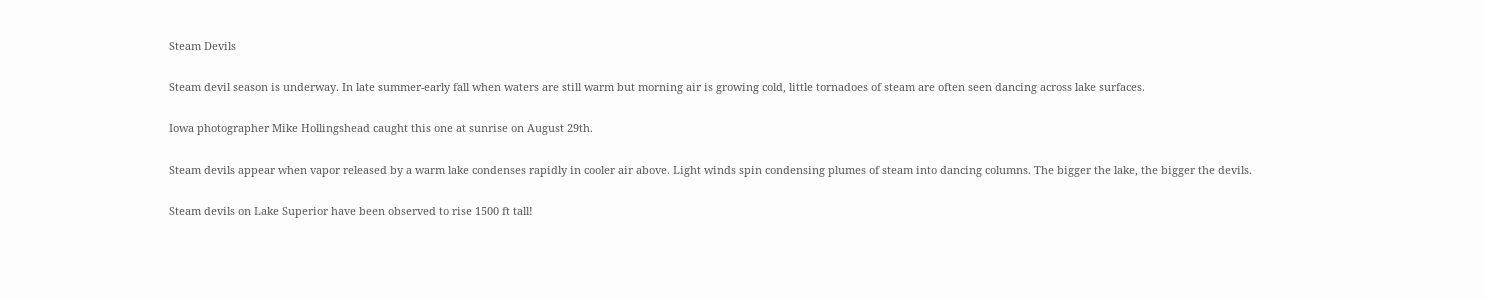Steam Devils

Steam devil season is underway. In late summer-early fall when waters are still warm but morning air is growing cold, little tornadoes of steam are often seen dancing across lake surfaces.

Iowa photographer Mike Hollingshead caught this one at sunrise on August 29th.

Steam devils appear when vapor released by a warm lake condenses rapidly in cooler air above. Light winds spin condensing plumes of steam into dancing columns. The bigger the lake, the bigger the devils.

Steam devils on Lake Superior have been observed to rise 1500 ft tall!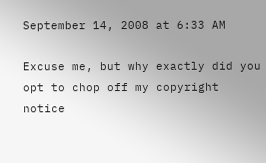September 14, 2008 at 6:33 AM

Excuse me, but why exactly did you opt to chop off my copyright notice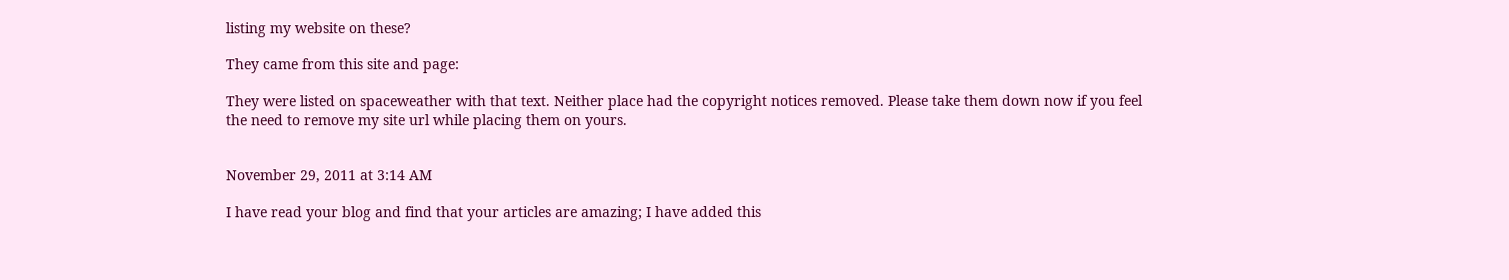listing my website on these?

They came from this site and page:

They were listed on spaceweather with that text. Neither place had the copyright notices removed. Please take them down now if you feel the need to remove my site url while placing them on yours.


November 29, 2011 at 3:14 AM

I have read your blog and find that your articles are amazing; I have added this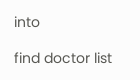into

find doctor list